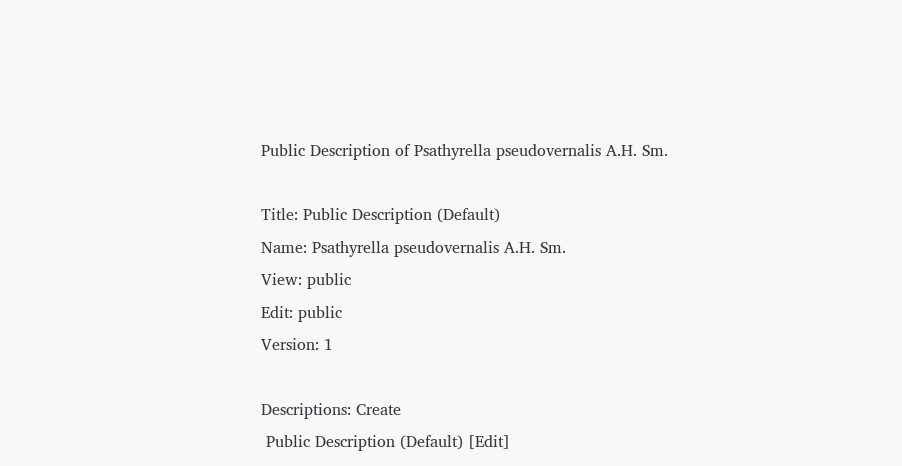Public Description of Psathyrella pseudovernalis A.H. Sm.

Title: Public Description (Default)
Name: Psathyrella pseudovernalis A.H. Sm.
View: public
Edit: public
Version: 1

Descriptions: Create
 Public Description (Default) [Edit]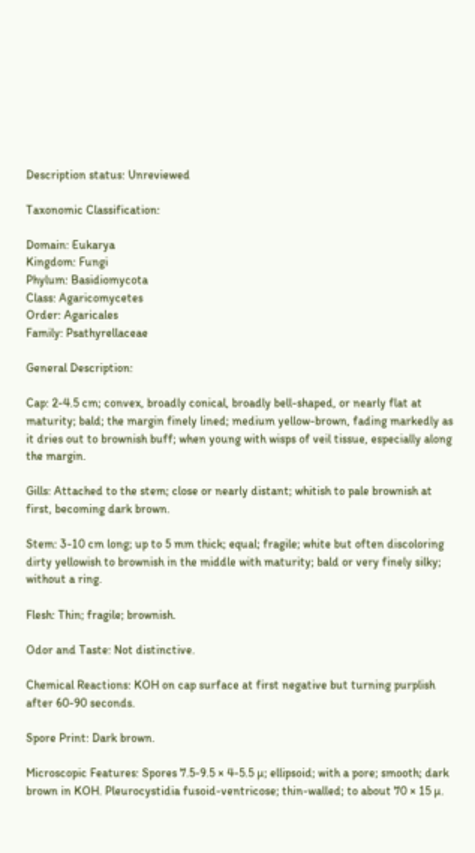Description status: Unreviewed

Taxonomic Classification:

Domain: Eukarya
Kingdom: Fungi
Phylum: Basidiomycota
Class: Agaricomycetes
Order: Agaricales
Family: Psathyrellaceae

General Description:

Cap: 2-4.5 cm; convex, broadly conical, broadly bell-shaped, or nearly flat at maturity; bald; the margin finely lined; medium yellow-brown, fading markedly as it dries out to brownish buff; when young with wisps of veil tissue, especially along the margin.

Gills: Attached to the stem; close or nearly distant; whitish to pale brownish at first, becoming dark brown.

Stem: 3-10 cm long; up to 5 mm thick; equal; fragile; white but often discoloring dirty yellowish to brownish in the middle with maturity; bald or very finely silky; without a ring.

Flesh: Thin; fragile; brownish.

Odor and Taste: Not distinctive.

Chemical Reactions: KOH on cap surface at first negative but turning purplish after 60-90 seconds.

Spore Print: Dark brown.

Microscopic Features: Spores 7.5-9.5 × 4-5.5 µ; ellipsoid; with a pore; smooth; dark brown in KOH. Pleurocystidia fusoid-ventricose; thin-walled; to about 70 × 15 µ.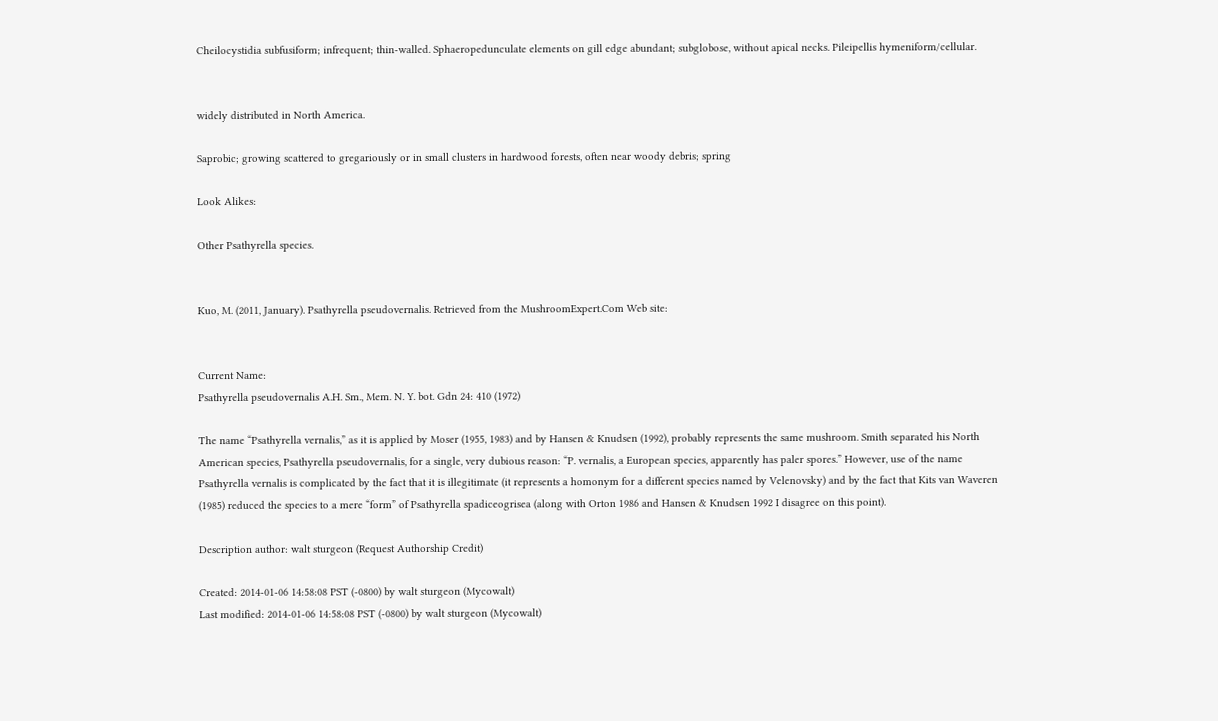Cheilocystidia subfusiform; infrequent; thin-walled. Sphaeropedunculate elements on gill edge abundant; subglobose, without apical necks. Pileipellis hymeniform/cellular.


widely distributed in North America.

Saprobic; growing scattered to gregariously or in small clusters in hardwood forests, often near woody debris; spring

Look Alikes:

Other Psathyrella species.


Kuo, M. (2011, January). Psathyrella pseudovernalis. Retrieved from the MushroomExpert.Com Web site:


Current Name:
Psathyrella pseudovernalis A.H. Sm., Mem. N. Y. bot. Gdn 24: 410 (1972)

The name “Psathyrella vernalis,” as it is applied by Moser (1955, 1983) and by Hansen & Knudsen (1992), probably represents the same mushroom. Smith separated his North American species, Psathyrella pseudovernalis, for a single, very dubious reason: “P. vernalis, a European species, apparently has paler spores.” However, use of the name Psathyrella vernalis is complicated by the fact that it is illegitimate (it represents a homonym for a different species named by Velenovsky) and by the fact that Kits van Waveren (1985) reduced the species to a mere “form” of Psathyrella spadiceogrisea (along with Orton 1986 and Hansen & Knudsen 1992 I disagree on this point).

Description author: walt sturgeon (Request Authorship Credit)

Created: 2014-01-06 14:58:08 PST (-0800) by walt sturgeon (Mycowalt)
Last modified: 2014-01-06 14:58:08 PST (-0800) by walt sturgeon (Mycowalt)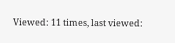Viewed: 11 times, last viewed: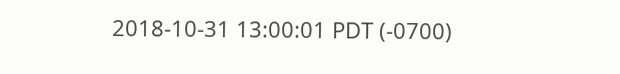2018-10-31 13:00:01 PDT (-0700)